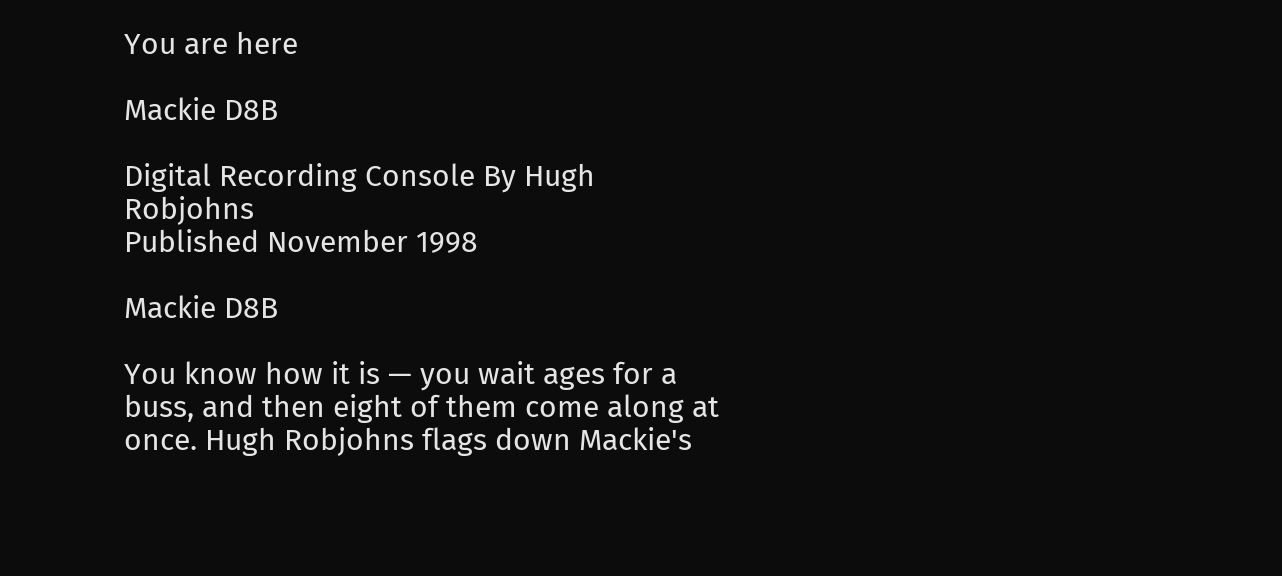You are here

Mackie D8B

Digital Recording Console By Hugh Robjohns
Published November 1998

Mackie D8B

You know how it is — you wait ages for a buss, and then eight of them come along at once. Hugh Robjohns flags down Mackie's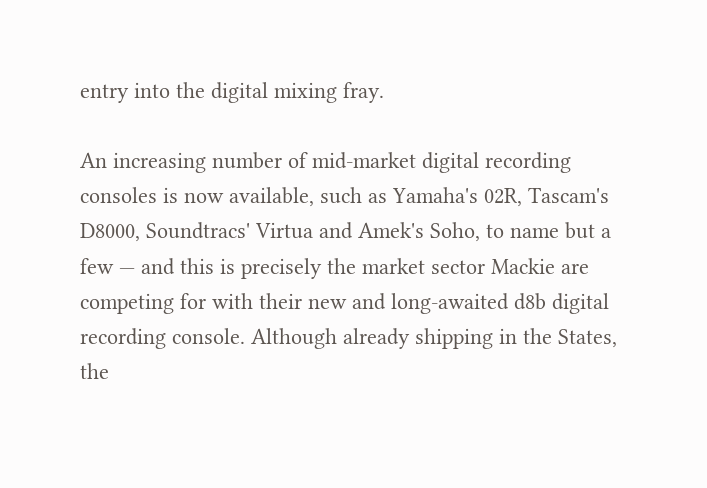entry into the digital mixing fray.

An increasing number of mid‑market digital recording consoles is now available, such as Yamaha's 02R, Tascam's D8000, Soundtracs' Virtua and Amek's Soho, to name but a few — and this is precisely the market sector Mackie are competing for with their new and long‑awaited d8b digital recording console. Although already shipping in the States, the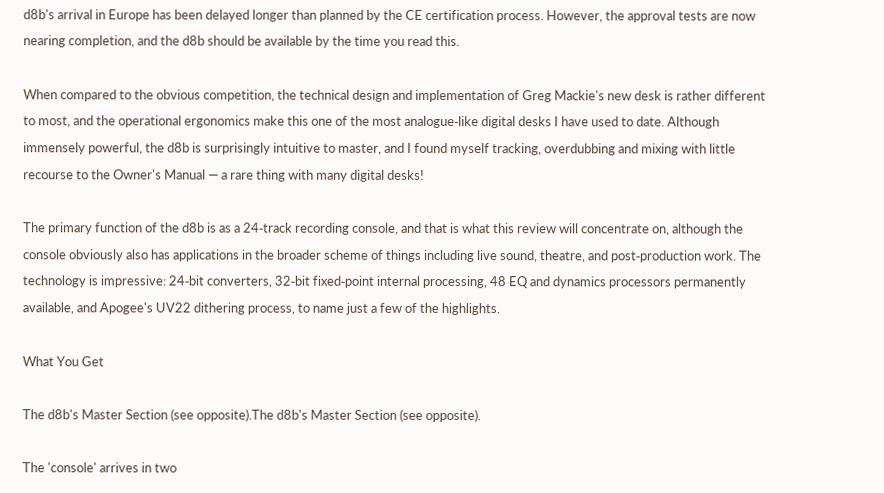d8b's arrival in Europe has been delayed longer than planned by the CE certification process. However, the approval tests are now nearing completion, and the d8b should be available by the time you read this.

When compared to the obvious competition, the technical design and implementation of Greg Mackie's new desk is rather different to most, and the operational ergonomics make this one of the most analogue‑like digital desks I have used to date. Although immensely powerful, the d8b is surprisingly intuitive to master, and I found myself tracking, overdubbing and mixing with little recourse to the Owner's Manual — a rare thing with many digital desks!

The primary function of the d8b is as a 24‑track recording console, and that is what this review will concentrate on, although the console obviously also has applications in the broader scheme of things including live sound, theatre, and post‑production work. The technology is impressive: 24‑bit converters, 32‑bit fixed‑point internal processing, 48 EQ and dynamics processors permanently available, and Apogee's UV22 dithering process, to name just a few of the highlights.

What You Get

The d8b's Master Section (see opposite).The d8b's Master Section (see opposite).

The 'console' arrives in two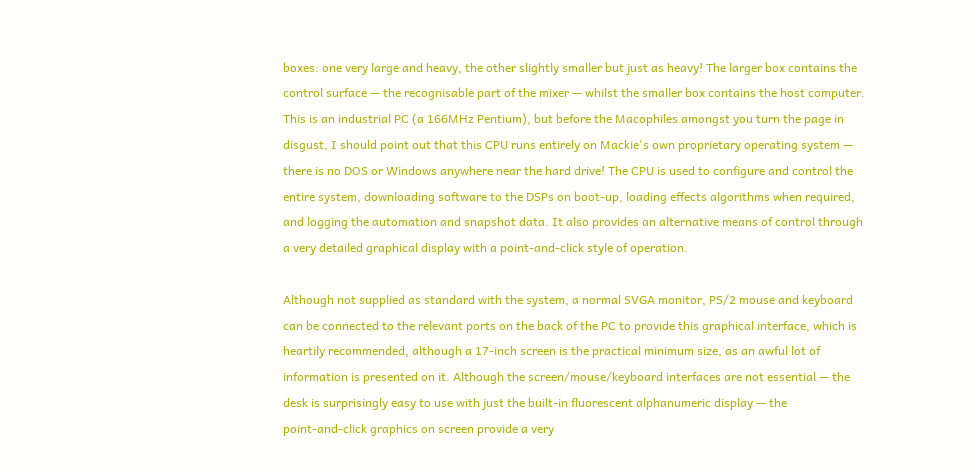boxes: one very large and heavy, the other slightly smaller but just as heavy! The larger box contains the control surface — the recognisable part of the mixer — whilst the smaller box contains the host computer. This is an industrial PC (a 166MHz Pentium), but before the Macophiles amongst you turn the page in disgust, I should point out that this CPU runs entirely on Mackie's own proprietary operating system — there is no DOS or Windows anywhere near the hard drive! The CPU is used to configure and control the entire system, downloading software to the DSPs on boot‑up, loading effects algorithms when required, and logging the automation and snapshot data. It also provides an alternative means of control through a very detailed graphical display with a point‑and‑click style of operation.

Although not supplied as standard with the system, a normal SVGA monitor, PS/2 mouse and keyboard can be connected to the relevant ports on the back of the PC to provide this graphical interface, which is heartily recommended, although a 17‑inch screen is the practical minimum size, as an awful lot of information is presented on it. Although the screen/mouse/keyboard interfaces are not essential — the desk is surprisingly easy to use with just the built‑in fluorescent alphanumeric display — the point‑and‑click graphics on screen provide a very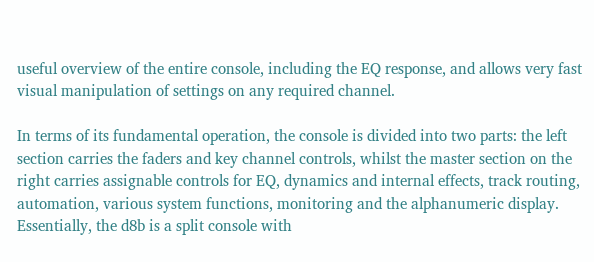useful overview of the entire console, including the EQ response, and allows very fast visual manipulation of settings on any required channel.

In terms of its fundamental operation, the console is divided into two parts: the left section carries the faders and key channel controls, whilst the master section on the right carries assignable controls for EQ, dynamics and internal effects, track routing, automation, various system functions, monitoring and the alphanumeric display. Essentially, the d8b is a split console with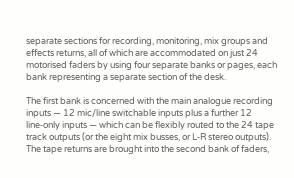separate sections for recording, monitoring, mix groups and effects returns, all of which are accommodated on just 24 motorised faders by using four separate banks or pages, each bank representing a separate section of the desk.

The first bank is concerned with the main analogue recording inputs — 12 mic/line switchable inputs plus a further 12 line‑only inputs — which can be flexibly routed to the 24 tape track outputs (or the eight mix busses, or L‑R stereo outputs). The tape returns are brought into the second bank of faders,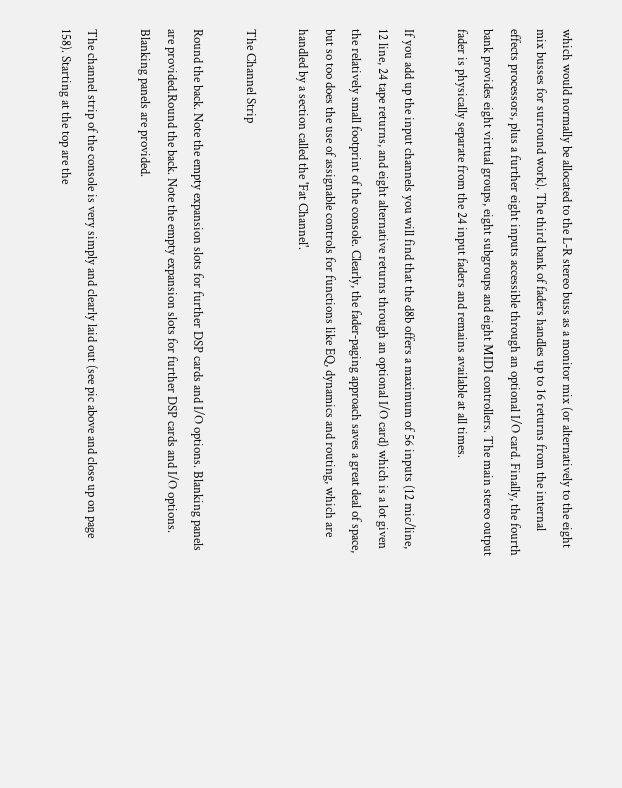which would normally be allocated to the L‑R stereo buss as a monitor mix (or alternatively to the eight mix busses for surround work). The third bank of faders handles up to 16 returns from the internal effects processors, plus a further eight inputs accessible through an optional I/O card. Finally, the fourth bank provides eight virtual groups, eight subgroups and eight MIDI controllers. The main stereo output fader is physically separate from the 24 input faders and remains available at all times.

If you add up the input channels you will find that the d8b offers a maximum of 56 inputs (12 mic/line, 12 line, 24 tape returns, and eight alternative returns through an optional I/O card) which is a lot given the relatively small footprint of the console. Clearly, the fader‑paging approach saves a great deal of space, but so too does the use of assignable controls for functions like EQ, dynamics and routing, which are handled by a section called the 'Fat Channel'.

The Channel Strip

Round the back. Note the empty expansion slots for further DSP cards and I/O options. Blanking panels are provided.Round the back. Note the empty expansion slots for further DSP cards and I/O options. Blanking panels are provided.

The channel strip of the console is very simply and clearly laid out (see pic above and close up on page 158). Starting at the top are the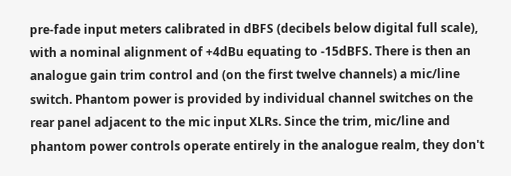pre‑fade input meters calibrated in dBFS (decibels below digital full scale), with a nominal alignment of +4dBu equating to ‑15dBFS. There is then an analogue gain trim control and (on the first twelve channels) a mic/line switch. Phantom power is provided by individual channel switches on the rear panel adjacent to the mic input XLRs. Since the trim, mic/line and phantom power controls operate entirely in the analogue realm, they don't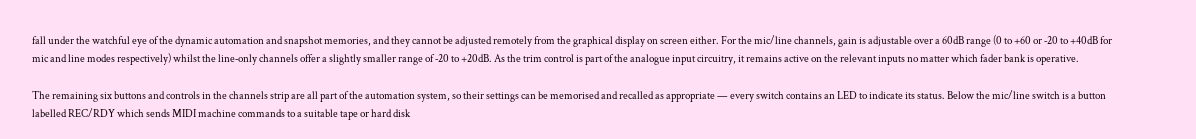fall under the watchful eye of the dynamic automation and snapshot memories, and they cannot be adjusted remotely from the graphical display on screen either. For the mic/line channels, gain is adjustable over a 60dB range (0 to +60 or ‑20 to +40dB for mic and line modes respectively) whilst the line‑only channels offer a slightly smaller range of ‑20 to +20dB. As the trim control is part of the analogue input circuitry, it remains active on the relevant inputs no matter which fader bank is operative.

The remaining six buttons and controls in the channels strip are all part of the automation system, so their settings can be memorised and recalled as appropriate — every switch contains an LED to indicate its status. Below the mic/line switch is a button labelled REC/RDY which sends MIDI machine commands to a suitable tape or hard disk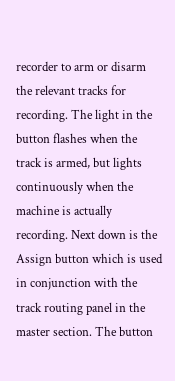recorder to arm or disarm the relevant tracks for recording. The light in the button flashes when the track is armed, but lights continuously when the machine is actually recording. Next down is the Assign button which is used in conjunction with the track routing panel in the master section. The button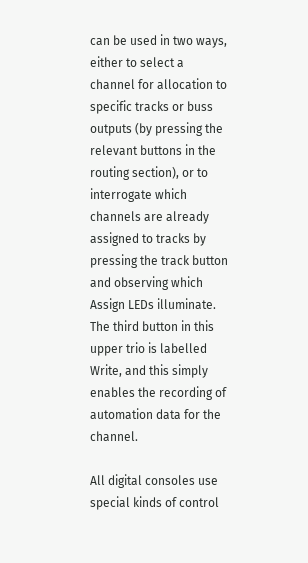can be used in two ways, either to select a channel for allocation to specific tracks or buss outputs (by pressing the relevant buttons in the routing section), or to interrogate which channels are already assigned to tracks by pressing the track button and observing which Assign LEDs illuminate. The third button in this upper trio is labelled Write, and this simply enables the recording of automation data for the channel.

All digital consoles use special kinds of control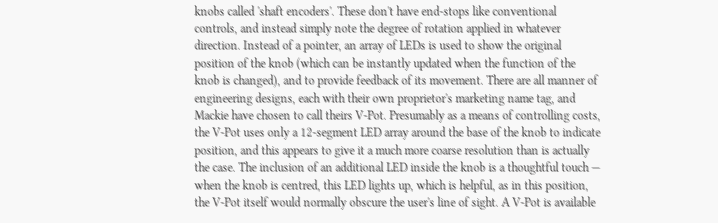knobs called 'shaft encoders'. These don't have end‑stops like conventional controls, and instead simply note the degree of rotation applied in whatever direction. Instead of a pointer, an array of LEDs is used to show the original position of the knob (which can be instantly updated when the function of the knob is changed), and to provide feedback of its movement. There are all manner of engineering designs, each with their own proprietor's marketing name tag, and Mackie have chosen to call theirs V‑Pot. Presumably as a means of controlling costs, the V‑Pot uses only a 12‑segment LED array around the base of the knob to indicate position, and this appears to give it a much more coarse resolution than is actually the case. The inclusion of an additional LED inside the knob is a thoughtful touch — when the knob is centred, this LED lights up, which is helpful, as in this position, the V‑Pot itself would normally obscure the user's line of sight. A V‑Pot is available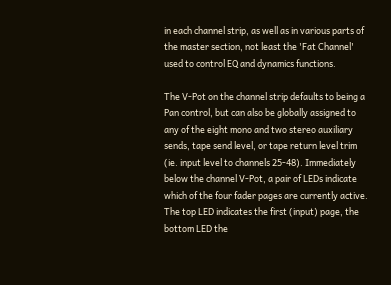in each channel strip, as well as in various parts of the master section, not least the 'Fat Channel' used to control EQ and dynamics functions.

The V‑Pot on the channel strip defaults to being a Pan control, but can also be globally assigned to any of the eight mono and two stereo auxiliary sends, tape send level, or tape return level trim (ie. input level to channels 25‑48). Immediately below the channel V‑Pot, a pair of LEDs indicate which of the four fader pages are currently active. The top LED indicates the first (input) page, the bottom LED the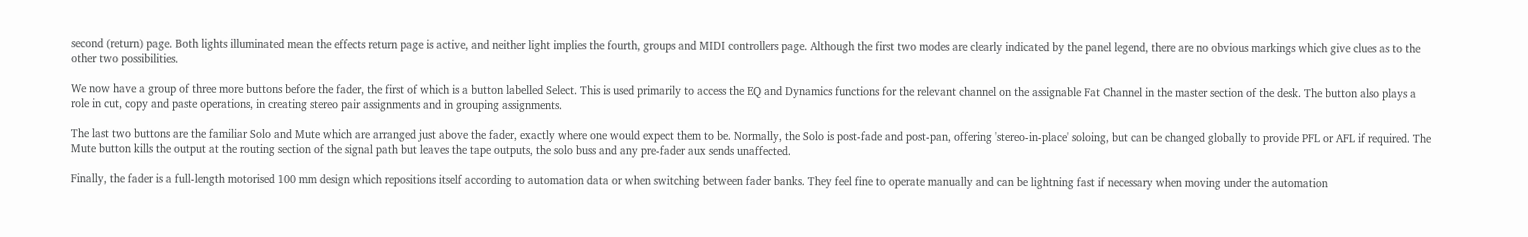second (return) page. Both lights illuminated mean the effects return page is active, and neither light implies the fourth, groups and MIDI controllers page. Although the first two modes are clearly indicated by the panel legend, there are no obvious markings which give clues as to the other two possibilities.

We now have a group of three more buttons before the fader, the first of which is a button labelled Select. This is used primarily to access the EQ and Dynamics functions for the relevant channel on the assignable Fat Channel in the master section of the desk. The button also plays a role in cut, copy and paste operations, in creating stereo pair assignments and in grouping assignments.

The last two buttons are the familiar Solo and Mute which are arranged just above the fader, exactly where one would expect them to be. Normally, the Solo is post‑fade and post‑pan, offering 'stereo‑in‑place' soloing, but can be changed globally to provide PFL or AFL if required. The Mute button kills the output at the routing section of the signal path but leaves the tape outputs, the solo buss and any pre‑fader aux sends unaffected.

Finally, the fader is a full‑length motorised 100 mm design which repositions itself according to automation data or when switching between fader banks. They feel fine to operate manually and can be lightning fast if necessary when moving under the automation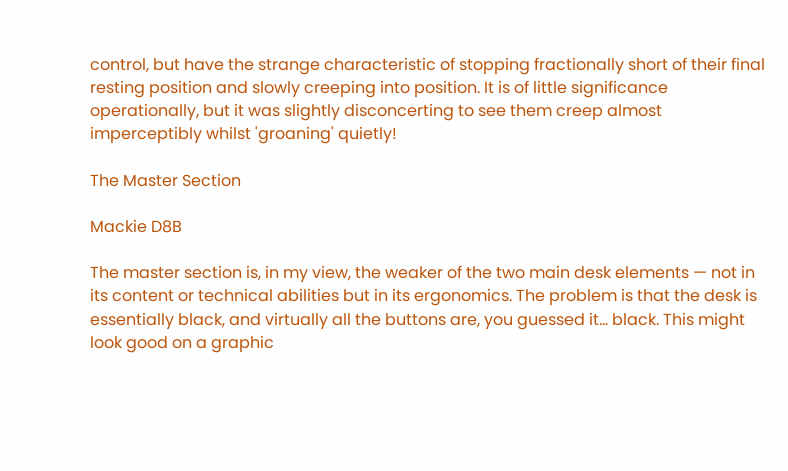control, but have the strange characteristic of stopping fractionally short of their final resting position and slowly creeping into position. It is of little significance operationally, but it was slightly disconcerting to see them creep almost imperceptibly whilst 'groaning' quietly!

The Master Section

Mackie D8B

The master section is, in my view, the weaker of the two main desk elements — not in its content or technical abilities but in its ergonomics. The problem is that the desk is essentially black, and virtually all the buttons are, you guessed it... black. This might look good on a graphic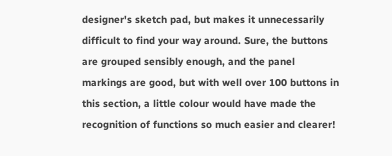designer's sketch pad, but makes it unnecessarily difficult to find your way around. Sure, the buttons are grouped sensibly enough, and the panel markings are good, but with well over 100 buttons in this section, a little colour would have made the recognition of functions so much easier and clearer!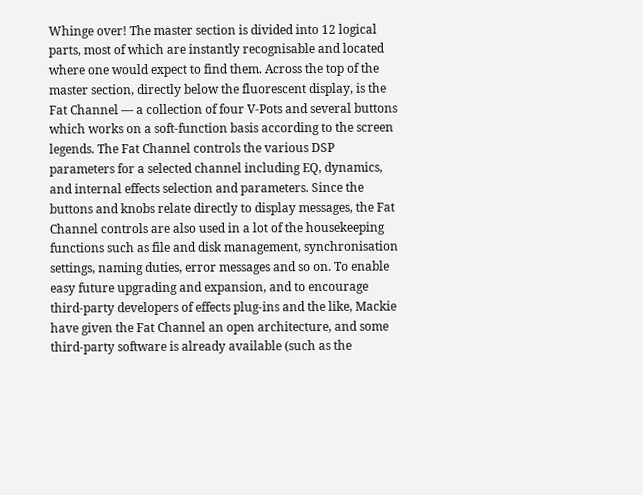Whinge over! The master section is divided into 12 logical parts, most of which are instantly recognisable and located where one would expect to find them. Across the top of the master section, directly below the fluorescent display, is the Fat Channel — a collection of four V‑Pots and several buttons which works on a soft‑function basis according to the screen legends. The Fat Channel controls the various DSP parameters for a selected channel including EQ, dynamics, and internal effects selection and parameters. Since the buttons and knobs relate directly to display messages, the Fat Channel controls are also used in a lot of the housekeeping functions such as file and disk management, synchronisation settings, naming duties, error messages and so on. To enable easy future upgrading and expansion, and to encourage third‑party developers of effects plug‑ins and the like, Mackie have given the Fat Channel an open architecture, and some third‑party software is already available (such as the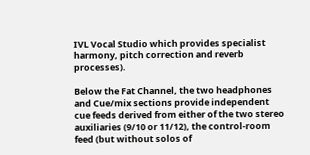IVL Vocal Studio which provides specialist harmony, pitch correction and reverb processes).

Below the Fat Channel, the two headphones and Cue/mix sections provide independent cue feeds derived from either of the two stereo auxiliaries (9/10 or 11/12), the control‑room feed (but without solos of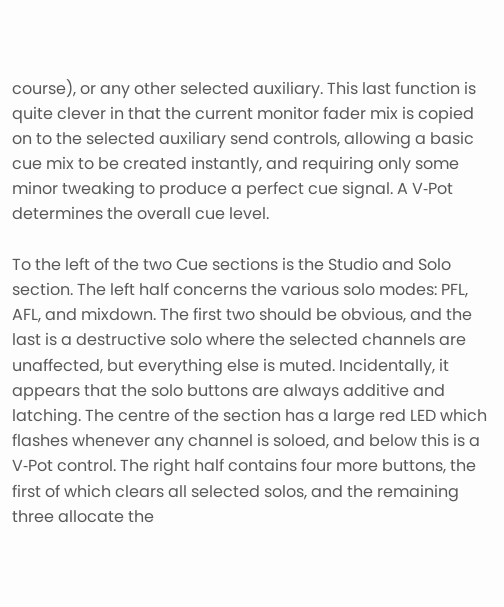course), or any other selected auxiliary. This last function is quite clever in that the current monitor fader mix is copied on to the selected auxiliary send controls, allowing a basic cue mix to be created instantly, and requiring only some minor tweaking to produce a perfect cue signal. A V‑Pot determines the overall cue level.

To the left of the two Cue sections is the Studio and Solo section. The left half concerns the various solo modes: PFL, AFL, and mixdown. The first two should be obvious, and the last is a destructive solo where the selected channels are unaffected, but everything else is muted. Incidentally, it appears that the solo buttons are always additive and latching. The centre of the section has a large red LED which flashes whenever any channel is soloed, and below this is a V‑Pot control. The right half contains four more buttons, the first of which clears all selected solos, and the remaining three allocate the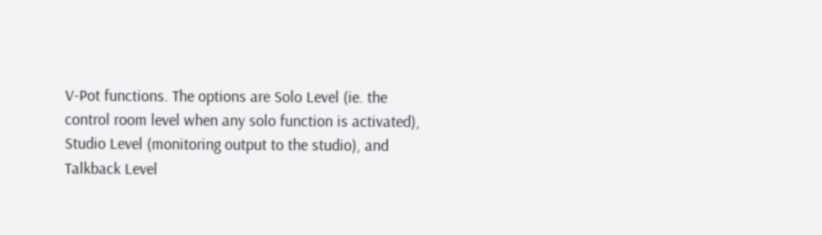V‑Pot functions. The options are Solo Level (ie. the control room level when any solo function is activated), Studio Level (monitoring output to the studio), and Talkback Level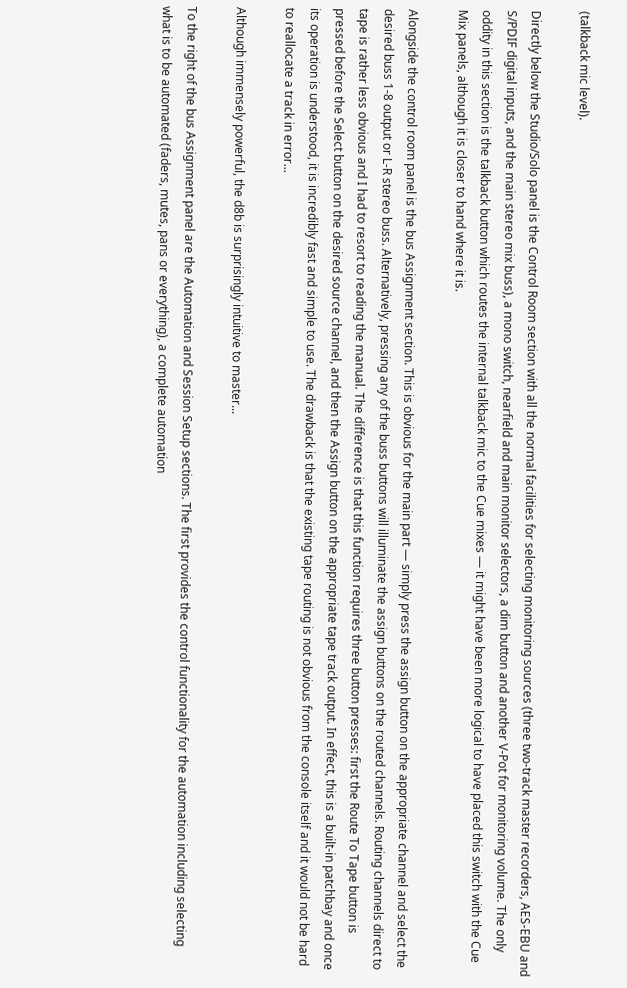(talkback mic level).

Directly below the Studio/Solo panel is the Control Room section with all the normal facilities for selecting monitoring sources (three two‑track master recorders, AES‑EBU and S/PDIF digital inputs, and the main stereo mix buss), a mono switch, nearfield and main monitor selectors, a dim button and another V‑Pot for monitoring volume. The only oddity in this section is the talkback button which routes the internal talkback mic to the Cue mixes — it might have been more logical to have placed this switch with the Cue Mix panels, although it is closer to hand where it is.

Alongside the control room panel is the bus Assignment section. This is obvious for the main part — simply press the assign button on the appropriate channel and select the desired buss 1‑8 output or L‑R stereo buss. Alternatively, pressing any of the buss buttons will illuminate the assign buttons on the routed channels. Routing channels direct to tape is rather less obvious and I had to resort to reading the manual. The difference is that this function requires three button presses: first the Route To Tape button is pressed before the Select button on the desired source channel, and then the Assign button on the appropriate tape track output. In effect, this is a built‑in patchbay and once its operation is understood, it is incredibly fast and simple to use. The drawback is that the existing tape routing is not obvious from the console itself and it would not be hard to reallocate a track in error...

Although immensely powerful, the d8b is surprisingly intuitive to master...

To the right of the bus Assignment panel are the Automation and Session Setup sections. The first provides the control functionality for the automation including selecting what is to be automated (faders, mutes, pans or everything), a complete automation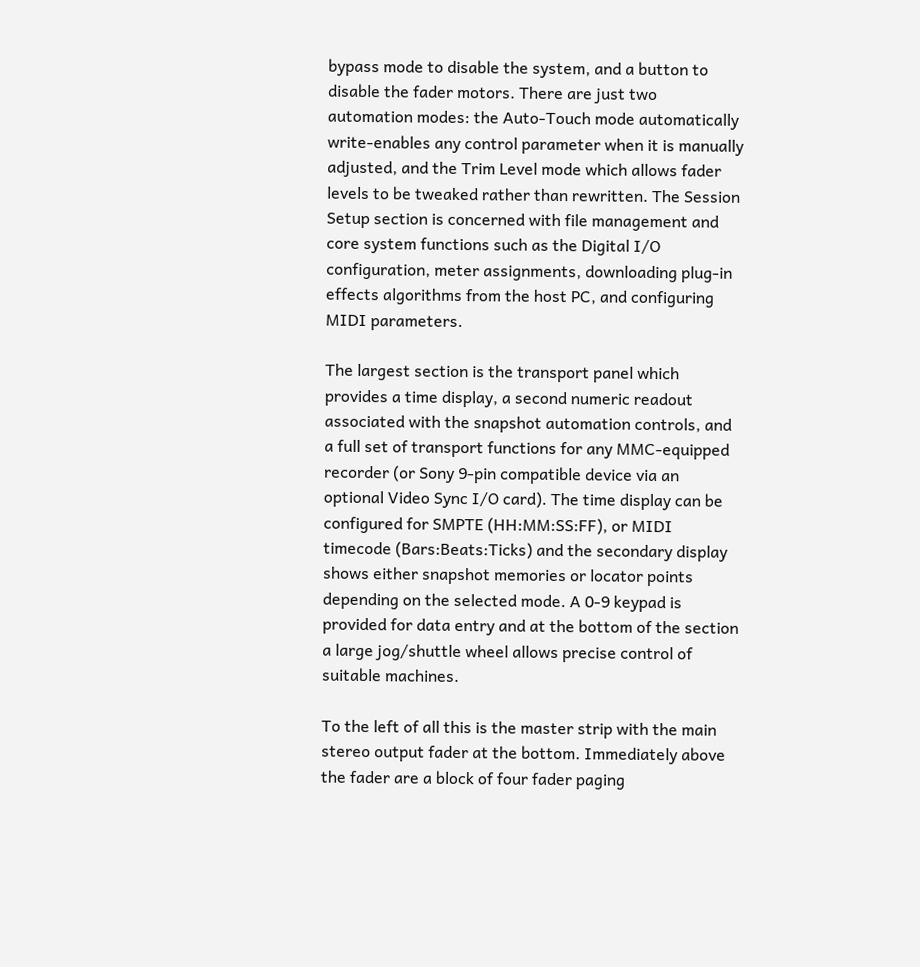bypass mode to disable the system, and a button to disable the fader motors. There are just two automation modes: the Auto‑Touch mode automatically write‑enables any control parameter when it is manually adjusted, and the Trim Level mode which allows fader levels to be tweaked rather than rewritten. The Session Setup section is concerned with file management and core system functions such as the Digital I/O configuration, meter assignments, downloading plug‑in effects algorithms from the host PC, and configuring MIDI parameters.

The largest section is the transport panel which provides a time display, a second numeric readout associated with the snapshot automation controls, and a full set of transport functions for any MMC‑equipped recorder (or Sony 9‑pin compatible device via an optional Video Sync I/O card). The time display can be configured for SMPTE (HH:MM:SS:FF), or MIDI timecode (Bars:Beats:Ticks) and the secondary display shows either snapshot memories or locator points depending on the selected mode. A 0‑9 keypad is provided for data entry and at the bottom of the section a large jog/shuttle wheel allows precise control of suitable machines.

To the left of all this is the master strip with the main stereo output fader at the bottom. Immediately above the fader are a block of four fader paging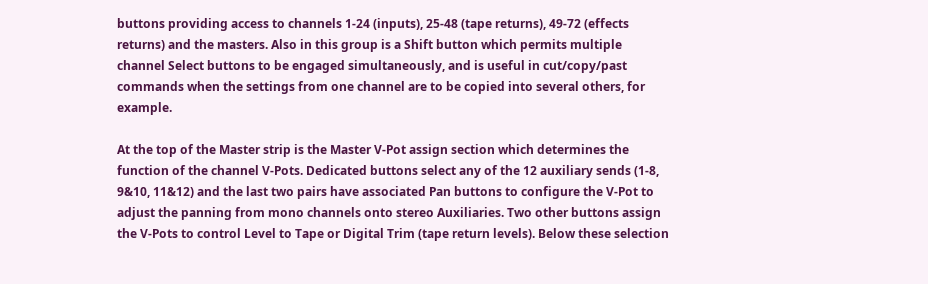buttons providing access to channels 1‑24 (inputs), 25‑48 (tape returns), 49‑72 (effects returns) and the masters. Also in this group is a Shift button which permits multiple channel Select buttons to be engaged simultaneously, and is useful in cut/copy/past commands when the settings from one channel are to be copied into several others, for example.

At the top of the Master strip is the Master V‑Pot assign section which determines the function of the channel V‑Pots. Dedicated buttons select any of the 12 auxiliary sends (1‑8, 9&10, 11&12) and the last two pairs have associated Pan buttons to configure the V‑Pot to adjust the panning from mono channels onto stereo Auxiliaries. Two other buttons assign the V‑Pots to control Level to Tape or Digital Trim (tape return levels). Below these selection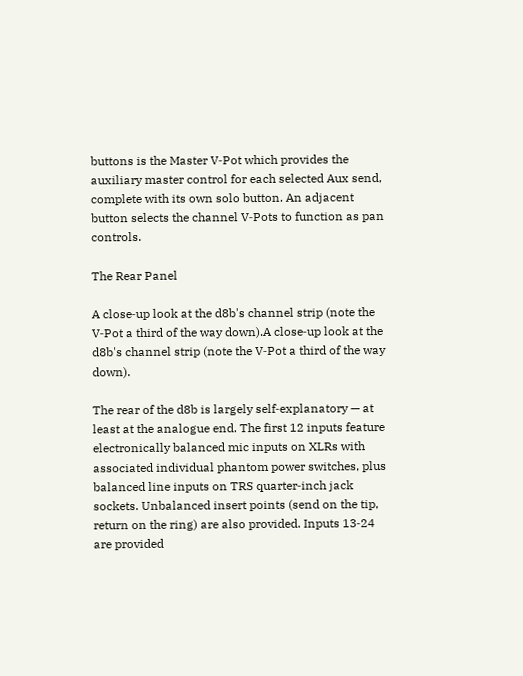buttons is the Master V‑Pot which provides the auxiliary master control for each selected Aux send, complete with its own solo button. An adjacent button selects the channel V‑Pots to function as pan controls.

The Rear Panel

A close‑up look at the d8b's channel strip (note the V‑Pot a third of the way down).A close‑up look at the d8b's channel strip (note the V‑Pot a third of the way down).

The rear of the d8b is largely self‑explanatory — at least at the analogue end. The first 12 inputs feature electronically balanced mic inputs on XLRs with associated individual phantom power switches, plus balanced line inputs on TRS quarter‑inch jack sockets. Unbalanced insert points (send on the tip, return on the ring) are also provided. Inputs 13‑24 are provided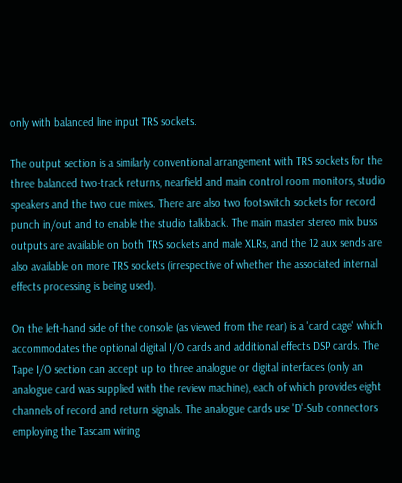only with balanced line input TRS sockets.

The output section is a similarly conventional arrangement with TRS sockets for the three balanced two‑track returns, nearfield and main control room monitors, studio speakers and the two cue mixes. There are also two footswitch sockets for record punch in/out and to enable the studio talkback. The main master stereo mix buss outputs are available on both TRS sockets and male XLRs, and the 12 aux sends are also available on more TRS sockets (irrespective of whether the associated internal effects processing is being used).

On the left‑hand side of the console (as viewed from the rear) is a 'card cage' which accommodates the optional digital I/O cards and additional effects DSP cards. The Tape I/O section can accept up to three analogue or digital interfaces (only an analogue card was supplied with the review machine), each of which provides eight channels of record and return signals. The analogue cards use 'D'‑Sub connectors employing the Tascam wiring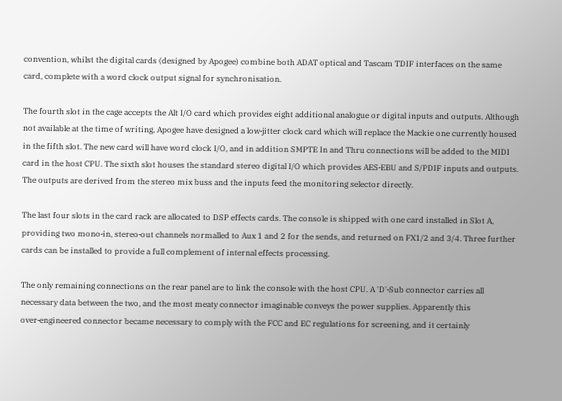convention, whilst the digital cards (designed by Apogee) combine both ADAT optical and Tascam TDIF interfaces on the same card, complete with a word clock output signal for synchronisation.

The fourth slot in the cage accepts the Alt I/O card which provides eight additional analogue or digital inputs and outputs. Although not available at the time of writing, Apogee have designed a low‑jitter clock card which will replace the Mackie one currently housed in the fifth slot. The new card will have word clock I/O, and in addition SMPTE In and Thru connections will be added to the MIDI card in the host CPU. The sixth slot houses the standard stereo digital I/O which provides AES‑EBU and S/PDIF inputs and outputs. The outputs are derived from the stereo mix buss and the inputs feed the monitoring selector directly.

The last four slots in the card rack are allocated to DSP effects cards. The console is shipped with one card installed in Slot A, providing two mono‑in, stereo‑out channels normalled to Aux 1 and 2 for the sends, and returned on FX1/2 and 3/4. Three further cards can be installed to provide a full complement of internal effects processing.

The only remaining connections on the rear panel are to link the console with the host CPU. A 'D'‑Sub connector carries all necessary data between the two, and the most meaty connector imaginable conveys the power supplies. Apparently this over‑engineered connector became necessary to comply with the FCC and EC regulations for screening, and it certainly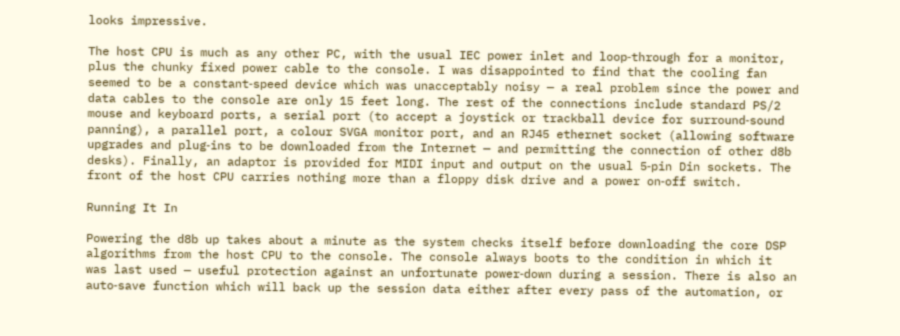looks impressive.

The host CPU is much as any other PC, with the usual IEC power inlet and loop‑through for a monitor, plus the chunky fixed power cable to the console. I was disappointed to find that the cooling fan seemed to be a constant‑speed device which was unacceptably noisy — a real problem since the power and data cables to the console are only 15 feet long. The rest of the connections include standard PS/2 mouse and keyboard ports, a serial port (to accept a joystick or trackball device for surround‑sound panning), a parallel port, a colour SVGA monitor port, and an RJ45 ethernet socket (allowing software upgrades and plug‑ins to be downloaded from the Internet — and permitting the connection of other d8b desks). Finally, an adaptor is provided for MIDI input and output on the usual 5‑pin Din sockets. The front of the host CPU carries nothing more than a floppy disk drive and a power on‑off switch.

Running It In

Powering the d8b up takes about a minute as the system checks itself before downloading the core DSP algorithms from the host CPU to the console. The console always boots to the condition in which it was last used — useful protection against an unfortunate power‑down during a session. There is also an auto‑save function which will back up the session data either after every pass of the automation, or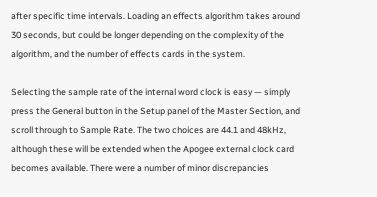after specific time intervals. Loading an effects algorithm takes around 30 seconds, but could be longer depending on the complexity of the algorithm, and the number of effects cards in the system.

Selecting the sample rate of the internal word clock is easy — simply press the General button in the Setup panel of the Master Section, and scroll through to Sample Rate. The two choices are 44.1 and 48kHz, although these will be extended when the Apogee external clock card becomes available. There were a number of minor discrepancies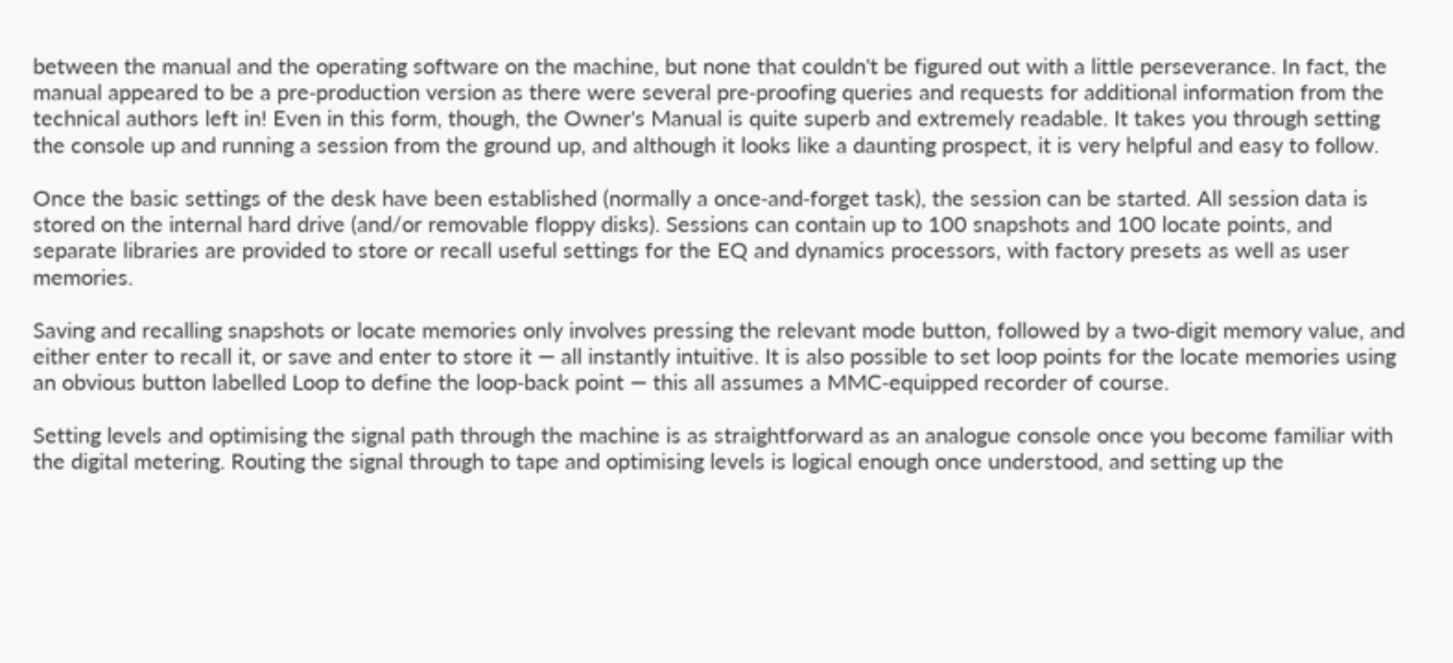between the manual and the operating software on the machine, but none that couldn't be figured out with a little perseverance. In fact, the manual appeared to be a pre‑production version as there were several pre‑proofing queries and requests for additional information from the technical authors left in! Even in this form, though, the Owner's Manual is quite superb and extremely readable. It takes you through setting the console up and running a session from the ground up, and although it looks like a daunting prospect, it is very helpful and easy to follow.

Once the basic settings of the desk have been established (normally a once‑and‑forget task), the session can be started. All session data is stored on the internal hard drive (and/or removable floppy disks). Sessions can contain up to 100 snapshots and 100 locate points, and separate libraries are provided to store or recall useful settings for the EQ and dynamics processors, with factory presets as well as user memories.

Saving and recalling snapshots or locate memories only involves pressing the relevant mode button, followed by a two‑digit memory value, and either enter to recall it, or save and enter to store it — all instantly intuitive. It is also possible to set loop points for the locate memories using an obvious button labelled Loop to define the loop‑back point — this all assumes a MMC‑equipped recorder of course.

Setting levels and optimising the signal path through the machine is as straightforward as an analogue console once you become familiar with the digital metering. Routing the signal through to tape and optimising levels is logical enough once understood, and setting up the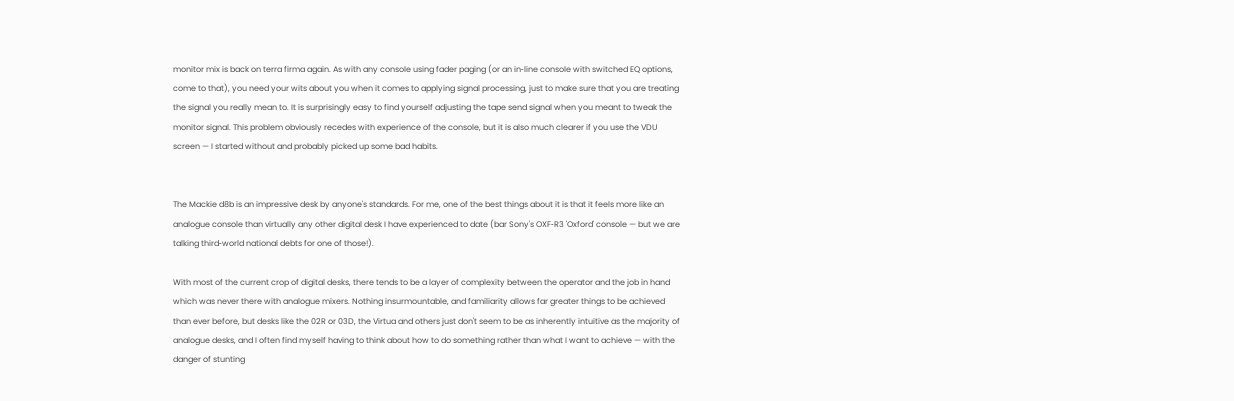monitor mix is back on terra firma again. As with any console using fader paging (or an in‑line console with switched EQ options, come to that), you need your wits about you when it comes to applying signal processing, just to make sure that you are treating the signal you really mean to. It is surprisingly easy to find yourself adjusting the tape send signal when you meant to tweak the monitor signal. This problem obviously recedes with experience of the console, but it is also much clearer if you use the VDU screen — I started without and probably picked up some bad habits.


The Mackie d8b is an impressive desk by anyone's standards. For me, one of the best things about it is that it feels more like an analogue console than virtually any other digital desk I have experienced to date (bar Sony's OXF‑R3 'Oxford' console — but we are talking third‑world national debts for one of those!).

With most of the current crop of digital desks, there tends to be a layer of complexity between the operator and the job in hand which was never there with analogue mixers. Nothing insurmountable, and familiarity allows far greater things to be achieved than ever before, but desks like the 02R or 03D, the Virtua and others just don't seem to be as inherently intuitive as the majority of analogue desks, and I often find myself having to think about how to do something rather than what I want to achieve — with the danger of stunting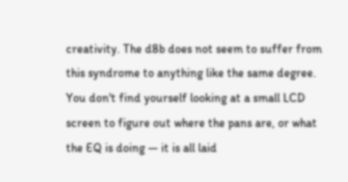creativity. The d8b does not seem to suffer from this syndrome to anything like the same degree. You don't find yourself looking at a small LCD screen to figure out where the pans are, or what the EQ is doing — it is all laid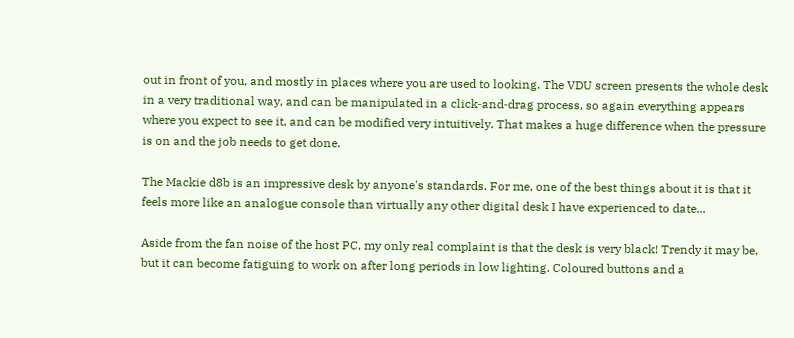out in front of you, and mostly in places where you are used to looking. The VDU screen presents the whole desk in a very traditional way, and can be manipulated in a click‑and‑drag process, so again everything appears where you expect to see it, and can be modified very intuitively. That makes a huge difference when the pressure is on and the job needs to get done.

The Mackie d8b is an impressive desk by anyone's standards. For me, one of the best things about it is that it feels more like an analogue console than virtually any other digital desk I have experienced to date...

Aside from the fan noise of the host PC, my only real complaint is that the desk is very black! Trendy it may be, but it can become fatiguing to work on after long periods in low lighting. Coloured buttons and a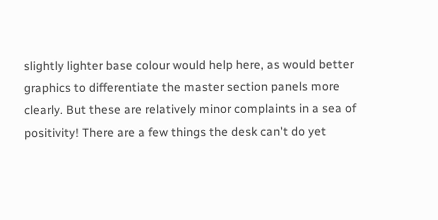slightly lighter base colour would help here, as would better graphics to differentiate the master section panels more clearly. But these are relatively minor complaints in a sea of positivity! There are a few things the desk can't do yet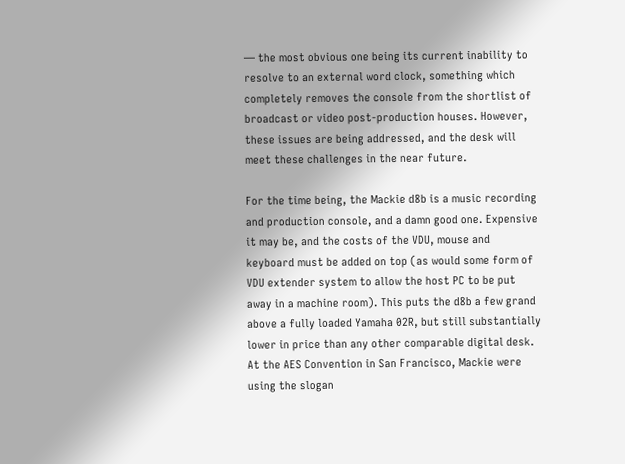— the most obvious one being its current inability to resolve to an external word clock, something which completely removes the console from the shortlist of broadcast or video post‑production houses. However, these issues are being addressed, and the desk will meet these challenges in the near future.

For the time being, the Mackie d8b is a music recording and production console, and a damn good one. Expensive it may be, and the costs of the VDU, mouse and keyboard must be added on top (as would some form of VDU extender system to allow the host PC to be put away in a machine room). This puts the d8b a few grand above a fully loaded Yamaha 02R, but still substantially lower in price than any other comparable digital desk. At the AES Convention in San Francisco, Mackie were using the slogan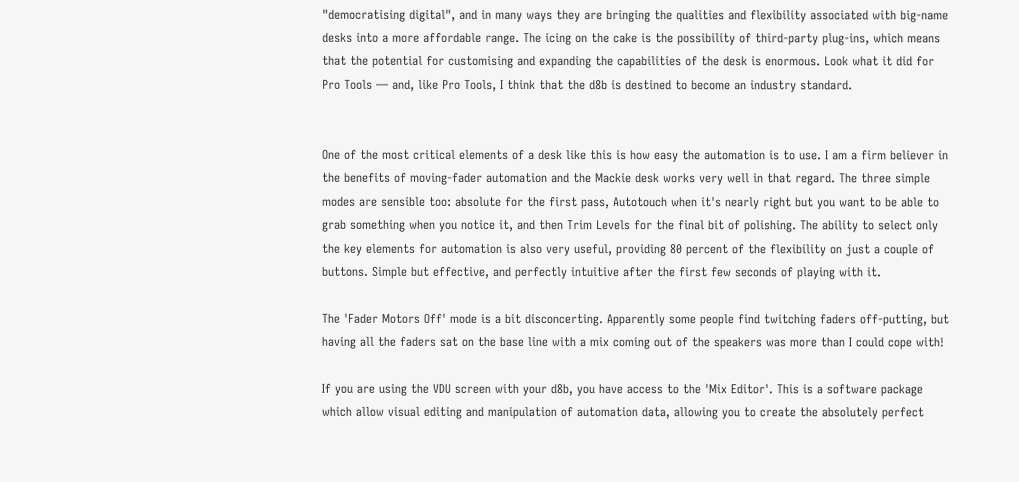"democratising digital", and in many ways they are bringing the qualities and flexibility associated with big‑name desks into a more affordable range. The icing on the cake is the possibility of third‑party plug‑ins, which means that the potential for customising and expanding the capabilities of the desk is enormous. Look what it did for Pro Tools — and, like Pro Tools, I think that the d8b is destined to become an industry standard.


One of the most critical elements of a desk like this is how easy the automation is to use. I am a firm believer in the benefits of moving‑fader automation and the Mackie desk works very well in that regard. The three simple modes are sensible too: absolute for the first pass, Autotouch when it's nearly right but you want to be able to grab something when you notice it, and then Trim Levels for the final bit of polishing. The ability to select only the key elements for automation is also very useful, providing 80 percent of the flexibility on just a couple of buttons. Simple but effective, and perfectly intuitive after the first few seconds of playing with it.

The 'Fader Motors Off' mode is a bit disconcerting. Apparently some people find twitching faders off‑putting, but having all the faders sat on the base line with a mix coming out of the speakers was more than I could cope with!

If you are using the VDU screen with your d8b, you have access to the 'Mix Editor'. This is a software package which allow visual editing and manipulation of automation data, allowing you to create the absolutely perfect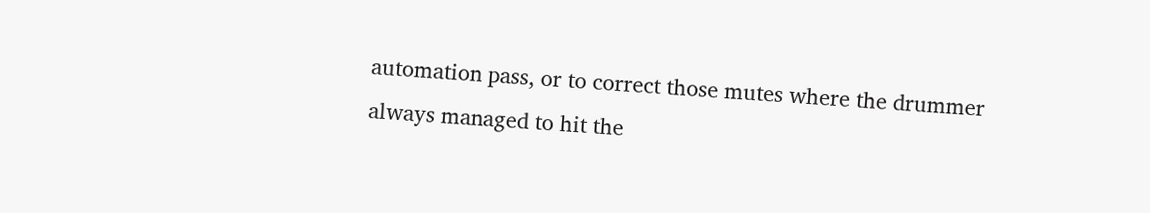automation pass, or to correct those mutes where the drummer always managed to hit the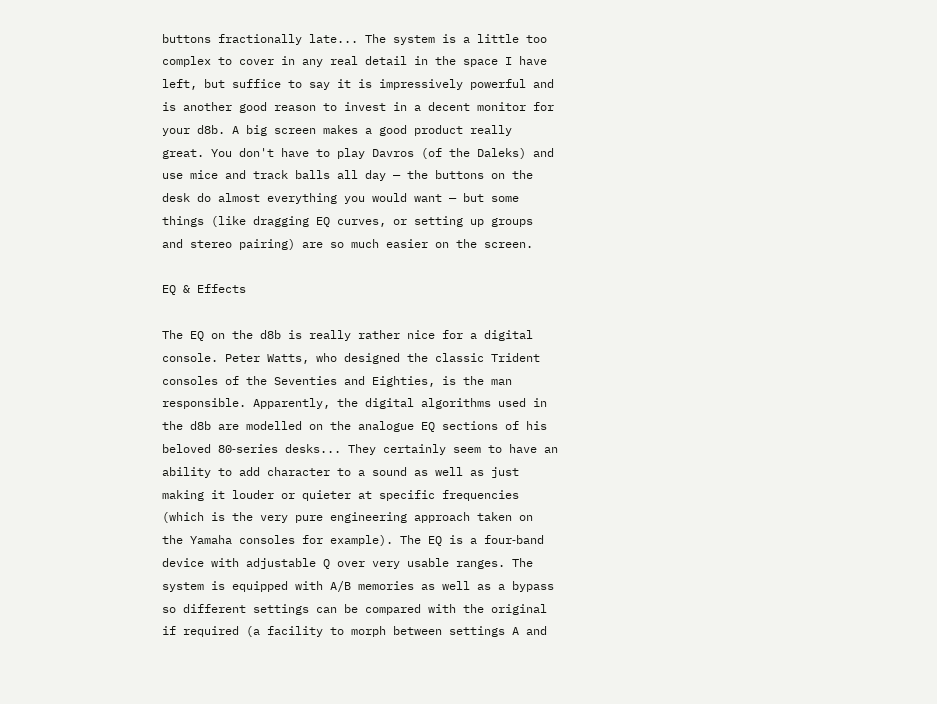buttons fractionally late... The system is a little too complex to cover in any real detail in the space I have left, but suffice to say it is impressively powerful and is another good reason to invest in a decent monitor for your d8b. A big screen makes a good product really great. You don't have to play Davros (of the Daleks) and use mice and track balls all day — the buttons on the desk do almost everything you would want — but some things (like dragging EQ curves, or setting up groups and stereo pairing) are so much easier on the screen.

EQ & Effects

The EQ on the d8b is really rather nice for a digital console. Peter Watts, who designed the classic Trident consoles of the Seventies and Eighties, is the man responsible. Apparently, the digital algorithms used in the d8b are modelled on the analogue EQ sections of his beloved 80‑series desks... They certainly seem to have an ability to add character to a sound as well as just making it louder or quieter at specific frequencies (which is the very pure engineering approach taken on the Yamaha consoles for example). The EQ is a four‑band device with adjustable Q over very usable ranges. The system is equipped with A/B memories as well as a bypass so different settings can be compared with the original if required (a facility to morph between settings A and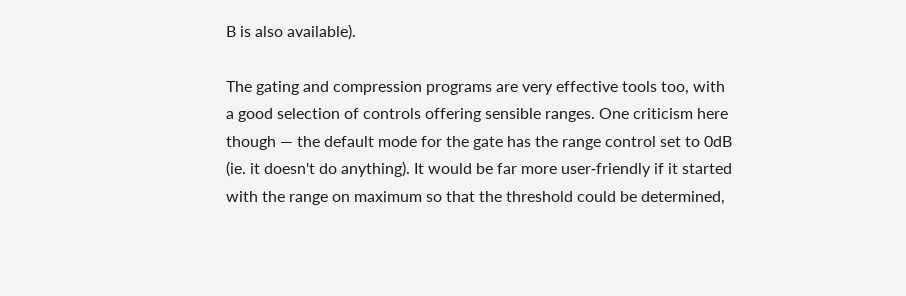B is also available).

The gating and compression programs are very effective tools too, with a good selection of controls offering sensible ranges. One criticism here though — the default mode for the gate has the range control set to 0dB (ie. it doesn't do anything). It would be far more user‑friendly if it started with the range on maximum so that the threshold could be determined,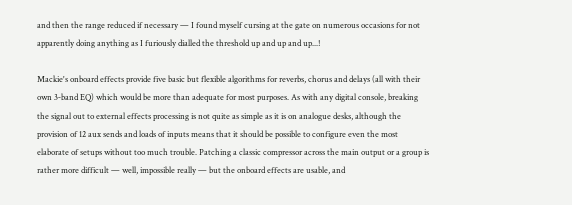and then the range reduced if necessary — I found myself cursing at the gate on numerous occasions for not apparently doing anything as I furiously dialled the threshold up and up and up...!

Mackie's onboard effects provide five basic but flexible algorithms for reverbs, chorus and delays (all with their own 3‑band EQ) which would be more than adequate for most purposes. As with any digital console, breaking the signal out to external effects processing is not quite as simple as it is on analogue desks, although the provision of 12 aux sends and loads of inputs means that it should be possible to configure even the most elaborate of setups without too much trouble. Patching a classic compressor across the main output or a group is rather more difficult — well, impossible really — but the onboard effects are usable, and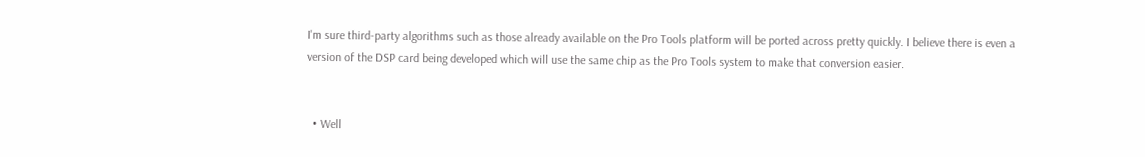I'm sure third‑party algorithms such as those already available on the Pro Tools platform will be ported across pretty quickly. I believe there is even a version of the DSP card being developed which will use the same chip as the Pro Tools system to make that conversion easier.


  • Well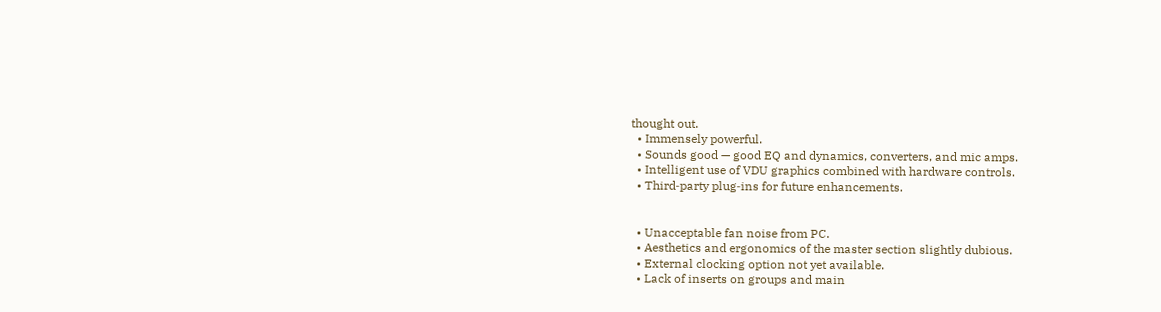thought out.
  • Immensely powerful.
  • Sounds good — good EQ and dynamics, converters, and mic amps.
  • Intelligent use of VDU graphics combined with hardware controls.
  • Third‑party plug‑ins for future enhancements.


  • Unacceptable fan noise from PC.
  • Aesthetics and ergonomics of the master section slightly dubious.
  • External clocking option not yet available.
  • Lack of inserts on groups and main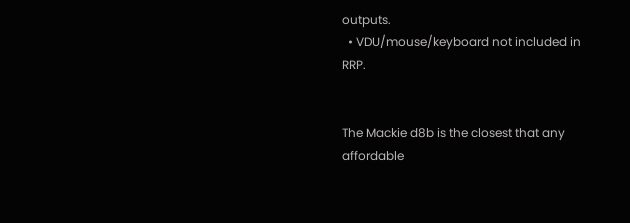outputs.
  • VDU/mouse/keyboard not included in RRP.


The Mackie d8b is the closest that any affordable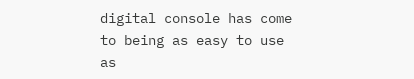digital console has come to being as easy to use as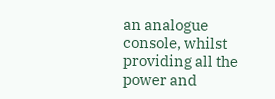an analogue console, whilst providing all the power and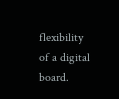flexibility of a digital board.